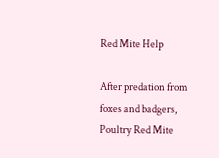Red Mite Help

After predation from foxes and badgers, Poultry Red Mite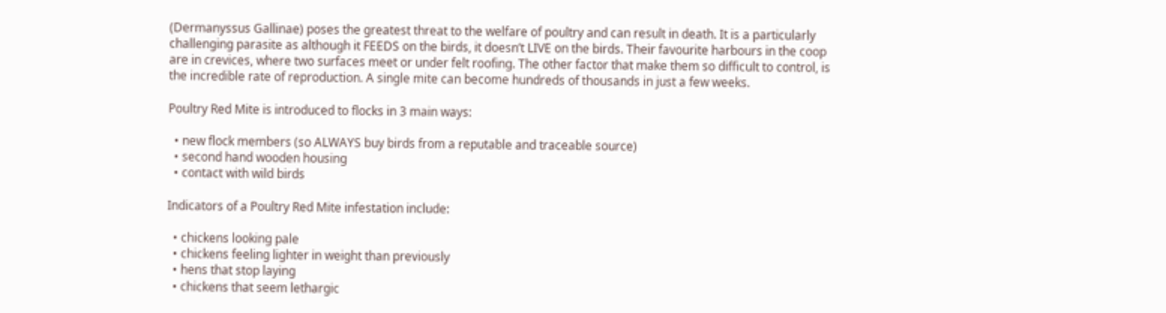(Dermanyssus Gallinae) poses the greatest threat to the welfare of poultry and can result in death. It is a particularly challenging parasite as although it FEEDS on the birds, it doesn’t LIVE on the birds. Their favourite harbours in the coop are in crevices, where two surfaces meet or under felt roofing. The other factor that make them so difficult to control, is the incredible rate of reproduction. A single mite can become hundreds of thousands in just a few weeks.

Poultry Red Mite is introduced to flocks in 3 main ways:

  • new flock members (so ALWAYS buy birds from a reputable and traceable source)
  • second hand wooden housing
  • contact with wild birds

Indicators of a Poultry Red Mite infestation include:

  • chickens looking pale
  • chickens feeling lighter in weight than previously
  • hens that stop laying
  • chickens that seem lethargic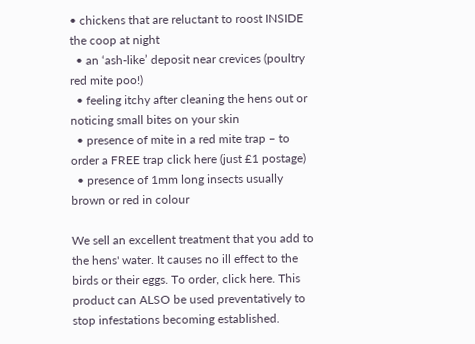• chickens that are reluctant to roost INSIDE the coop at night
  • an ‘ash-like’ deposit near crevices (poultry red mite poo!)
  • feeling itchy after cleaning the hens out or noticing small bites on your skin
  • presence of mite in a red mite trap – to order a FREE trap click here (just £1 postage)
  • presence of 1mm long insects usually brown or red in colour

We sell an excellent treatment that you add to the hens' water. It causes no ill effect to the birds or their eggs. To order, click here. This product can ALSO be used preventatively to stop infestations becoming established.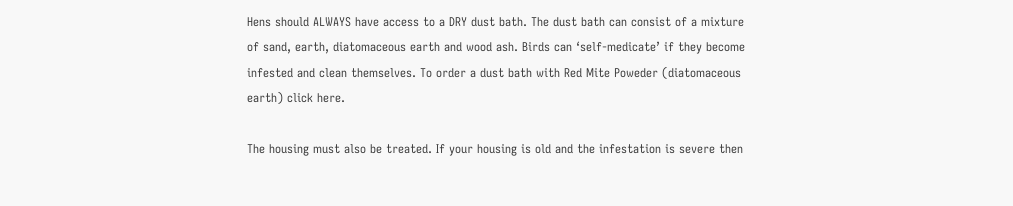Hens should ALWAYS have access to a DRY dust bath. The dust bath can consist of a mixture of sand, earth, diatomaceous earth and wood ash. Birds can ‘self-medicate’ if they become infested and clean themselves. To order a dust bath with Red Mite Poweder (diatomaceous earth) click here.

The housing must also be treated. If your housing is old and the infestation is severe then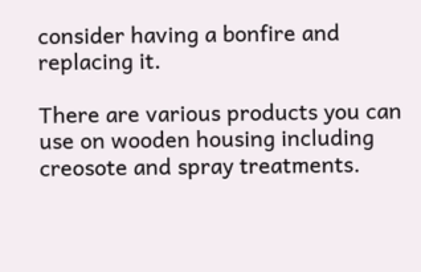consider having a bonfire and replacing it.

There are various products you can use on wooden housing including creosote and spray treatments.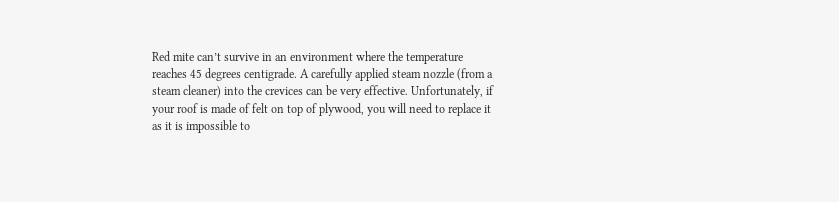Red mite can’t survive in an environment where the temperature reaches 45 degrees centigrade. A carefully applied steam nozzle (from a steam cleaner) into the crevices can be very effective. Unfortunately, if your roof is made of felt on top of plywood, you will need to replace it as it is impossible to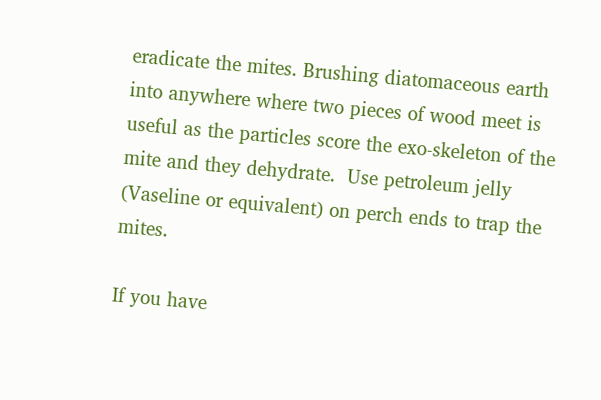eradicate the mites. Brushing diatomaceous earth into anywhere where two pieces of wood meet is useful as the particles score the exo-skeleton of the mite and they dehydrate.  Use petroleum jelly (Vaseline or equivalent) on perch ends to trap the mites.

If you have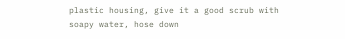plastic housing, give it a good scrub with soapy water, hose down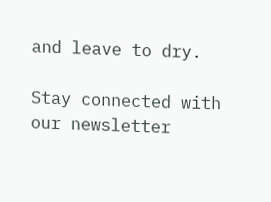and leave to dry.

Stay connected with our newsletter